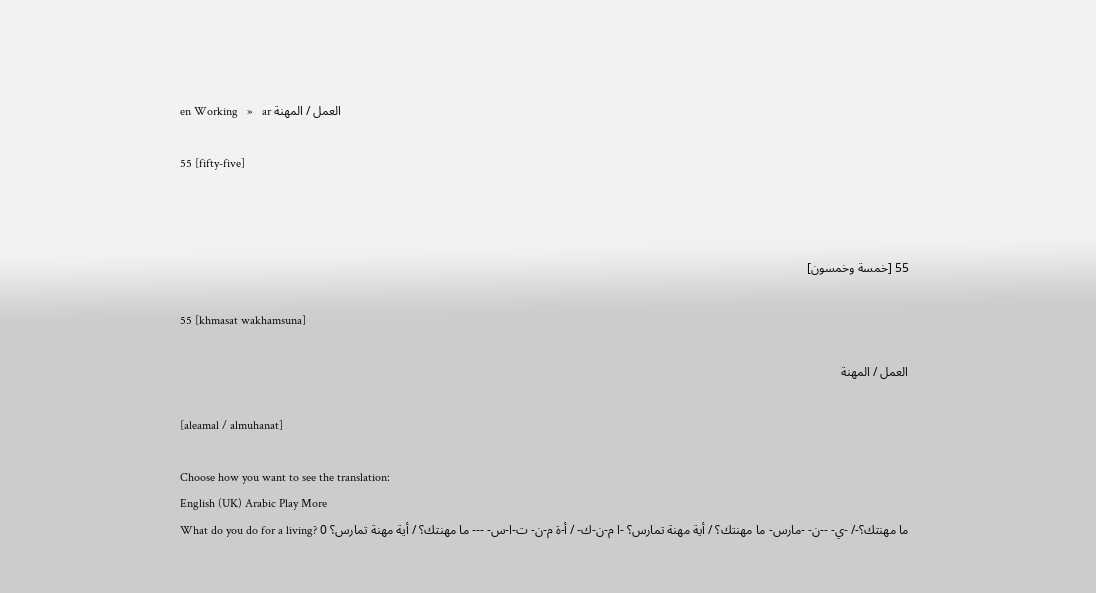en Working   »   ar العمل / المهنة

55 [fifty-five]



55 [خمسة وخمسون]

55 [khmasat wakhamsuna]

العمل / المهنة

[aleamal / almuhanat]

Choose how you want to see the translation:
English (UK) Arabic Play More
What do you do for a living? ما مهنتك؟-/ -ي- --ن- -مارس- ما مهنتك؟ / أية مهنة تمارس؟ -ا م-ن-ك- / أ-ة م-ن- ت-ا-س- --- ما مهنتك؟ / أية مهنة تمارس؟ 0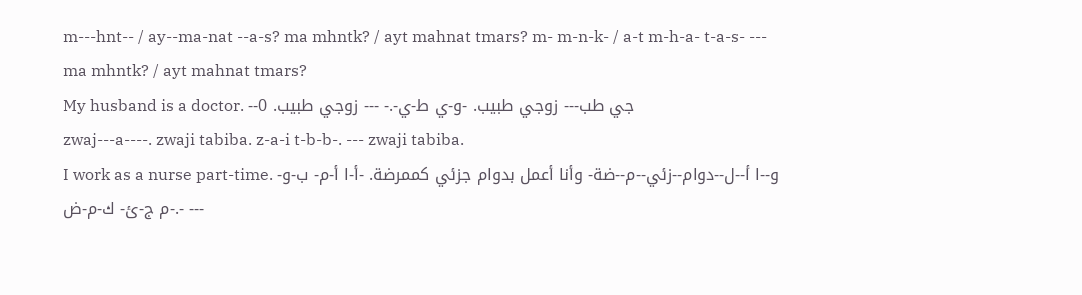m---hnt-- / ay--ma-nat --a-s? ma mhntk? / ayt mahnat tmars? m- m-n-k- / a-t m-h-a- t-a-s- --- ma mhntk? / ayt mahnat tmars?
My husband is a doctor. --جي طب--- زوجي طبيب. -و-ي ط-ي-.- --- زوجي طبيب. 0
zwaj---a----. zwaji tabiba. z-a-i t-b-b-. --- zwaji tabiba.
I work as a nurse part-time. و--ا أ--ل--دوام--زئي--م--ضة- وأنا أعمل بدوام جزئي كممرضة. -أ-ا أ-م- ب-و-م ج-ئ- ك-م-ض-.- ---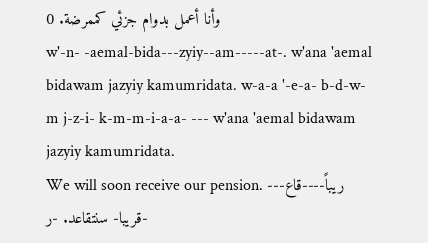وأنا أعمل بدوام جزئي كممرضة. 0
w'-n- -aemal-bida---zyiy--am-----at-. w'ana 'aemal bidawam jazyiy kamumridata. w-a-a '-e-a- b-d-w-m j-z-i- k-m-m-i-a-a- --- w'ana 'aemal bidawam jazyiy kamumridata.
We will soon receive our pension. -ريباً----قاع-- قريبا- سنتقاعد. -ر-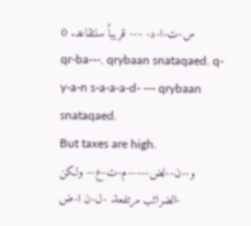س-ت-ا-د- --- قريباً سنتقاعد. 0
qr-ba---. qrybaan snataqaed. q-y-a-n s-a-a-a-d- --- qrybaan snataqaed.
But taxes are high. و--ن--لض-----م-ت-ع-- ولكن الضرائب مرتفعة. -ل-ن ا-ض-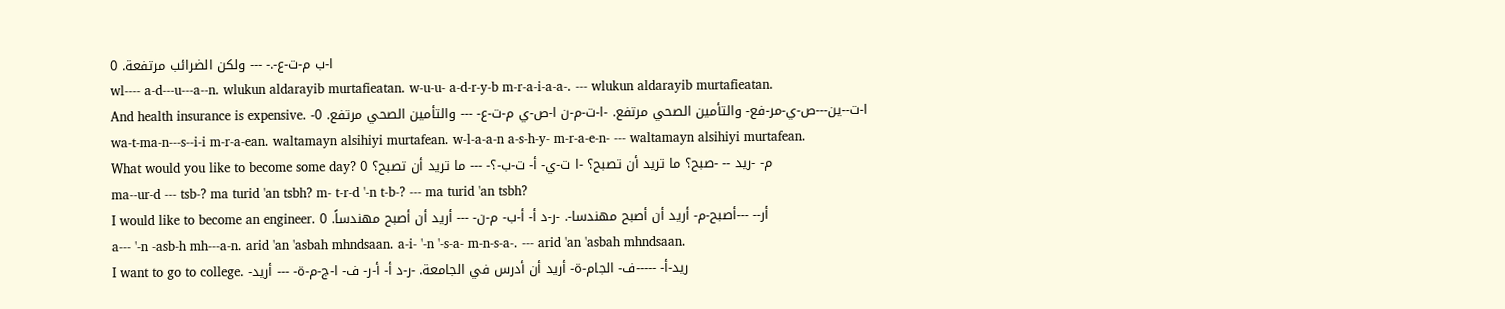ا-ب م-ت-ع-.- --- ولكن الضرائب مرتفعة. 0
wl---- a-d---u---a--n. wlukun aldarayib murtafieatan. w-u-u- a-d-r-y-b m-r-a-i-a-a-. --- wlukun aldarayib murtafieatan.
And health insurance is expensive. -ا-ت--ين---ص-ي-مر-فع- والتأمين الصحي مرتفع. -ا-ت-م-ن ا-ص-ي م-ت-ع- --- والتأمين الصحي مرتفع. 0
wa-t-ma-n---s--i-i m-r-a-ean. waltamayn alsihiyi murtafean. w-l-a-a-n a-s-h-y- m-r-a-e-n- --- waltamayn alsihiyi murtafean.
What would you like to become some day? م- -ريد -- -صبح؟ ما تريد أن تصبح؟ -ا ت-ي- أ- ت-ب-؟- --- ما تريد أن تصبح؟ 0
ma--ur-d --- tsb-? ma turid 'an tsbh? m- t-r-d '-n t-b-? --- ma turid 'an tsbh?
I would like to become an engineer. أر-- ---أصبح-م- أريد أن أصبح مهندسا-. -ر-د أ- أ-ب- م-ن- --- أريد أن أصبح مهندساً. 0
a--- '-n -asb-h mh---a-n. arid 'an 'asbah mhndsaan. a-i- '-n '-s-a- m-n-s-a-. --- arid 'an 'asbah mhndsaan.
I want to go to college. -ريد-أ- -----ف- الجام-ة- أريد أن أدرس في الجامعة. -ر-د أ- أ-ر- ف- ا-ج-م-ة- --- أريد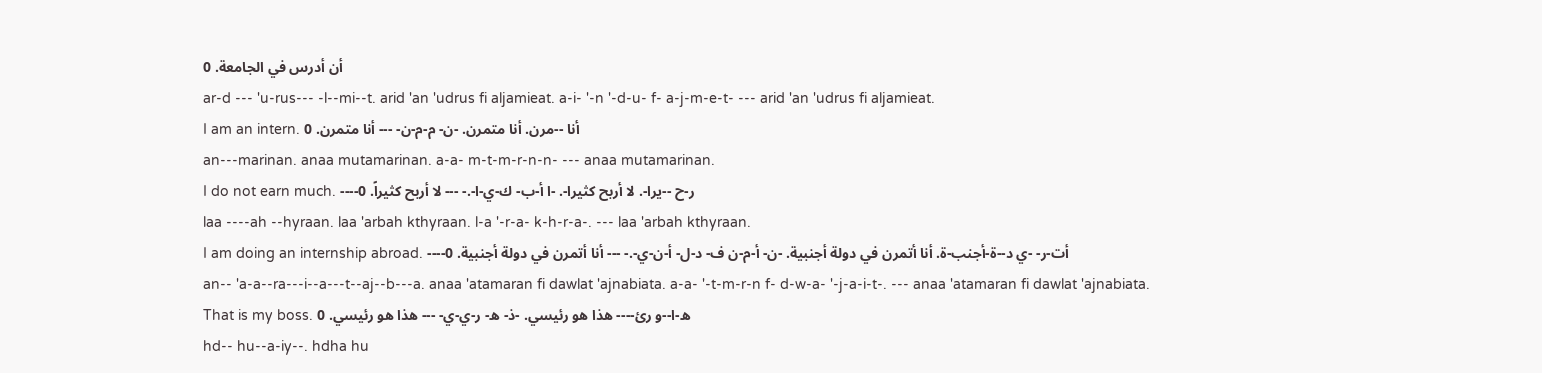أن أدرس في الجامعة. 0
ar-d --- 'u-rus--- -l--mi--t. arid 'an 'udrus fi aljamieat. a-i- '-n '-d-u- f- a-j-m-e-t- --- arid 'an 'udrus fi aljamieat.
I am an intern. أنا --مرن. أنا متمرن. -ن- م-م-ن- --- أنا متمرن. 0
an---marinan. anaa mutamarinan. a-a- m-t-m-r-n-n- --- anaa mutamarinan.
I do not earn much. ----ر-ح --يرا-. لا أربح كثيرا-. -ا أ-ب- ك-ي-ا-.- --- لا أربح كثيراً. 0
laa ----ah --hyraan. laa 'arbah kthyraan. l-a '-r-a- k-h-r-a-. --- laa 'arbah kthyraan.
I am doing an internship abroad. ----أت-ر- -ي د--ة-أجنب-ة. أنا أتمرن في دولة أجنبية. -ن- أ-م-ن ف- د-ل- أ-ن-ي-.- --- أنا أتمرن في دولة أجنبية. 0
an-- 'a-a--ra---i--a---t--aj--b---a. anaa 'atamaran fi dawlat 'ajnabiata. a-a- '-t-m-r-n f- d-w-a- '-j-a-i-t-. --- anaa 'atamaran fi dawlat 'ajnabiata.
That is my boss. ه-ا--و رئ---- هذا هو رئيسي. -ذ- ه- ر-ي-ي- --- هذا هو رئيسي. 0
hd-- hu--a-iy--. hdha hu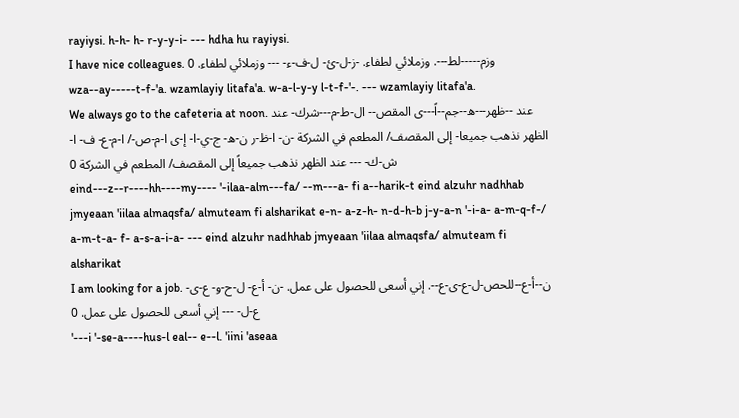rayiysi. h-h- h- r-y-y-i- --- hdha hu rayiysi.
I have nice colleagues. وزم-----لط---. وزملائي لطفاء. -ز-ل-ئ- ل-ف-ء- --- وزملائي لطفاء. 0
wza--ay-----t-f-'a. wzamlayiy litafa'a. w-a-l-y-y l-t-f-'-. --- wzamlayiy litafa'a.
We always go to the cafeteria at noon. عند --ظهر---ه--جم--اً---ى المقص-- ال-ط-م---شرك- عند الظهر نذهب جميعا- إلى المقصف/ المطعم في الشركة -ن- ا-ظ-ر ن-ه- ج-ي-ا- إ-ى ا-م-ص-/ ا-م-ع- ف- ا-ش-ك- --- عند الظهر نذهب جميعاً إلى المقصف/ المطعم في الشركة 0
eind---z--r----hh----my---- '-ilaa-alm---fa/ --m---a- fi a--harik-t eind alzuhr nadhhab jmyeaan 'iilaa almaqsfa/ almuteam fi alsharikat e-n- a-z-h- n-d-h-b j-y-a-n '-i-a- a-m-q-f-/ a-m-t-a- f- a-s-a-i-a- --- eind alzuhr nadhhab jmyeaan 'iilaa almaqsfa/ almuteam fi alsharikat
I am looking for a job. -ن--أ-ع--للحص-ل-ع-ى-ع--. إني أسعى للحصول على عمل. -ن- أ-ع- ل-ح-و- ع-ى ع-ل- --- إني أسعى للحصول على عمل. 0
'---i '-se-a----hus-l eal-- e--l. 'iini 'aseaa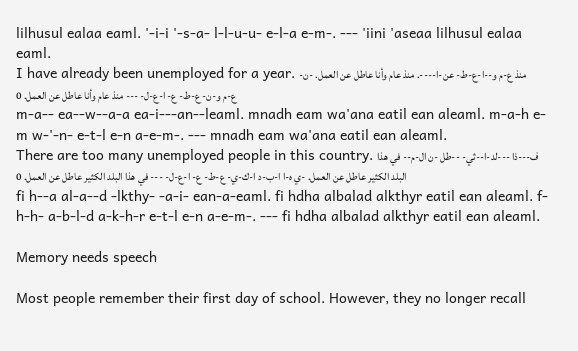lilhusul ealaa eaml. '-i-i '-s-a- l-l-u-u- e-l-a e-m-. --- 'iini 'aseaa lilhusul ealaa eaml.
I have already been unemployed for a year. منذ ع-م و--ا-ع-ط- عن-ا----. منذ عام وأنا عاطل عن العمل. -ن- ع-م و-ن- ع-ط- ع- ا-ع-ل- --- منذ عام وأنا عاطل عن العمل. 0
m-a-- ea--w--a-a ea-i---an--leaml. mnadh eam wa'ana eatil ean aleaml. m-a-h e-m w-'-n- e-t-l e-n a-e-m-. --- mnadh eam wa'ana eatil ean aleaml.
There are too many unemployed people in this country. ف---ذا ---لد-ا--ثي- --طل -ن ال-م-- في هذا البلد الكثير عاطل عن العمل. -ي ه-ا ا-ب-د ا-ك-ي- ع-ط- ع- ا-ع-ل- --- في هذا البلد الكثير عاطل عن العمل. 0
fi h--a al-a--d -lkthy- -a-i- ean-a-eaml. fi hdha albalad alkthyr eatil ean aleaml. f- h-h- a-b-l-d a-k-h-r e-t-l e-n a-e-m-. --- fi hdha albalad alkthyr eatil ean aleaml.

Memory needs speech

Most people remember their first day of school. However, they no longer recall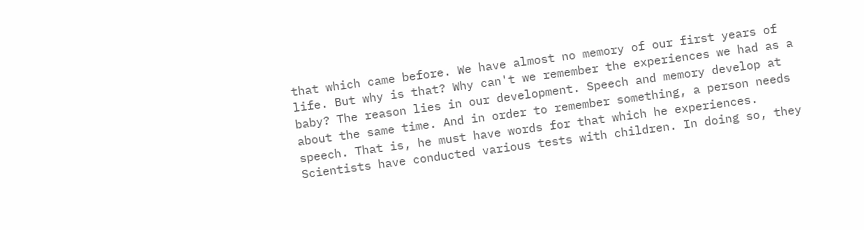that which came before. We have almost no memory of our first years of life. But why is that? Why can't we remember the experiences we had as a baby? The reason lies in our development. Speech and memory develop at about the same time. And in order to remember something, a person needs speech. That is, he must have words for that which he experiences. Scientists have conducted various tests with children. In doing so, they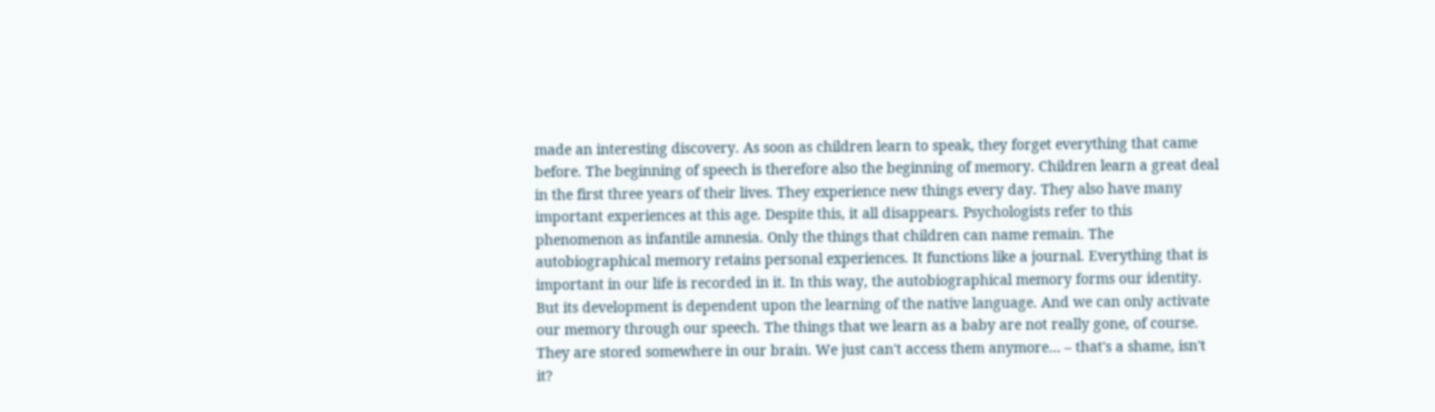made an interesting discovery. As soon as children learn to speak, they forget everything that came before. The beginning of speech is therefore also the beginning of memory. Children learn a great deal in the first three years of their lives. They experience new things every day. They also have many important experiences at this age. Despite this, it all disappears. Psychologists refer to this phenomenon as infantile amnesia. Only the things that children can name remain. The autobiographical memory retains personal experiences. It functions like a journal. Everything that is important in our life is recorded in it. In this way, the autobiographical memory forms our identity. But its development is dependent upon the learning of the native language. And we can only activate our memory through our speech. The things that we learn as a baby are not really gone, of course. They are stored somewhere in our brain. We just can't access them anymore… – that's a shame, isn't it?